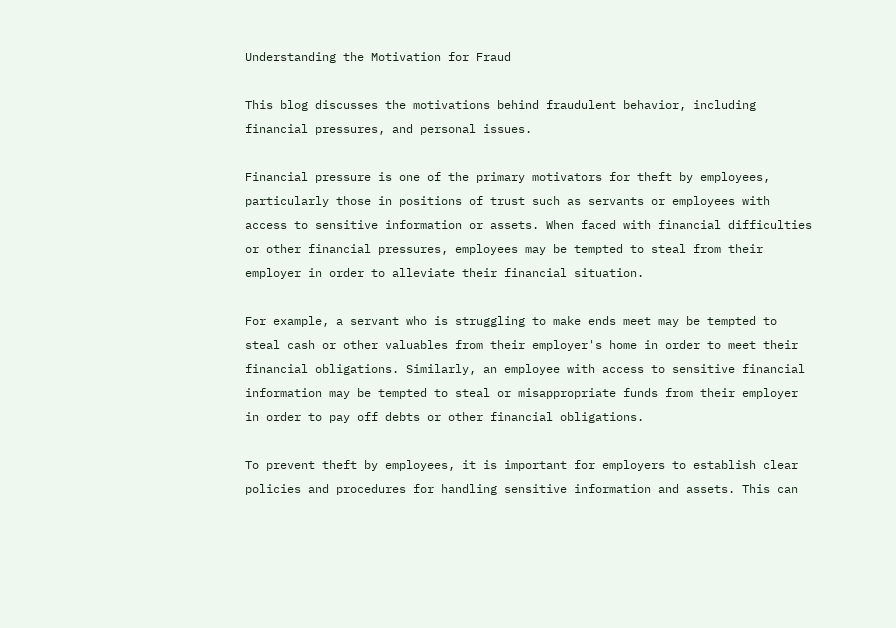Understanding the Motivation for Fraud

This blog discusses the motivations behind fraudulent behavior, including financial pressures, and personal issues.

Financial pressure is one of the primary motivators for theft by employees, particularly those in positions of trust such as servants or employees with access to sensitive information or assets. When faced with financial difficulties or other financial pressures, employees may be tempted to steal from their employer in order to alleviate their financial situation.

For example, a servant who is struggling to make ends meet may be tempted to steal cash or other valuables from their employer's home in order to meet their financial obligations. Similarly, an employee with access to sensitive financial information may be tempted to steal or misappropriate funds from their employer in order to pay off debts or other financial obligations.

To prevent theft by employees, it is important for employers to establish clear policies and procedures for handling sensitive information and assets. This can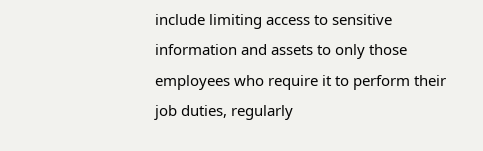include limiting access to sensitive information and assets to only those employees who require it to perform their job duties, regularly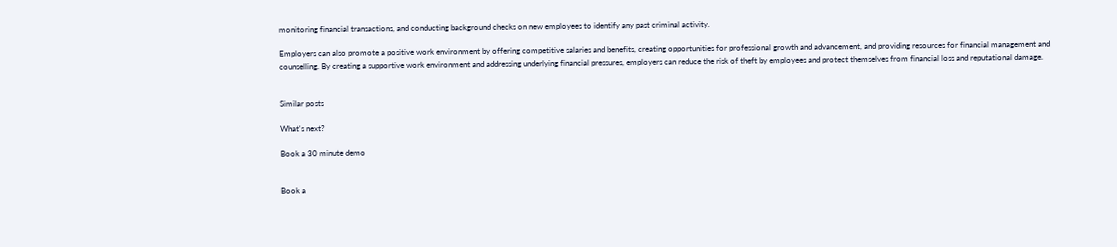monitoring financial transactions, and conducting background checks on new employees to identify any past criminal activity.

Employers can also promote a positive work environment by offering competitive salaries and benefits, creating opportunities for professional growth and advancement, and providing resources for financial management and counselling. By creating a supportive work environment and addressing underlying financial pressures, employers can reduce the risk of theft by employees and protect themselves from financial loss and reputational damage.


Similar posts

What's next?

Book a 30 minute demo


Book a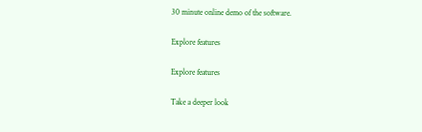30 minute online demo of the software.

Explore features

Explore features

Take a deeper look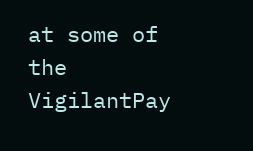at some of the VigilantPay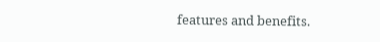features and benefits.